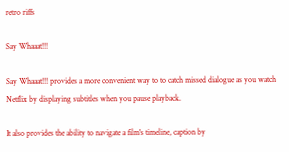retro riffs

Say Whaaat!!!

Say Whaaat!!! provides a more convenient way to to catch missed dialogue as you watch Netflix by displaying subtitles when you pause playback.

It also provides the ability to navigate a film's timeline, caption by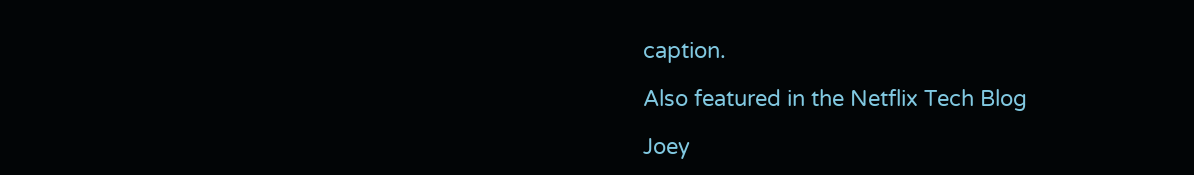caption.

Also featured in the Netflix Tech Blog

Joey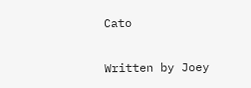Cato

Written by Joey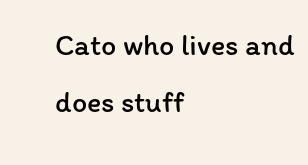Cato who lives and does stuff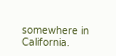somewhere in California.